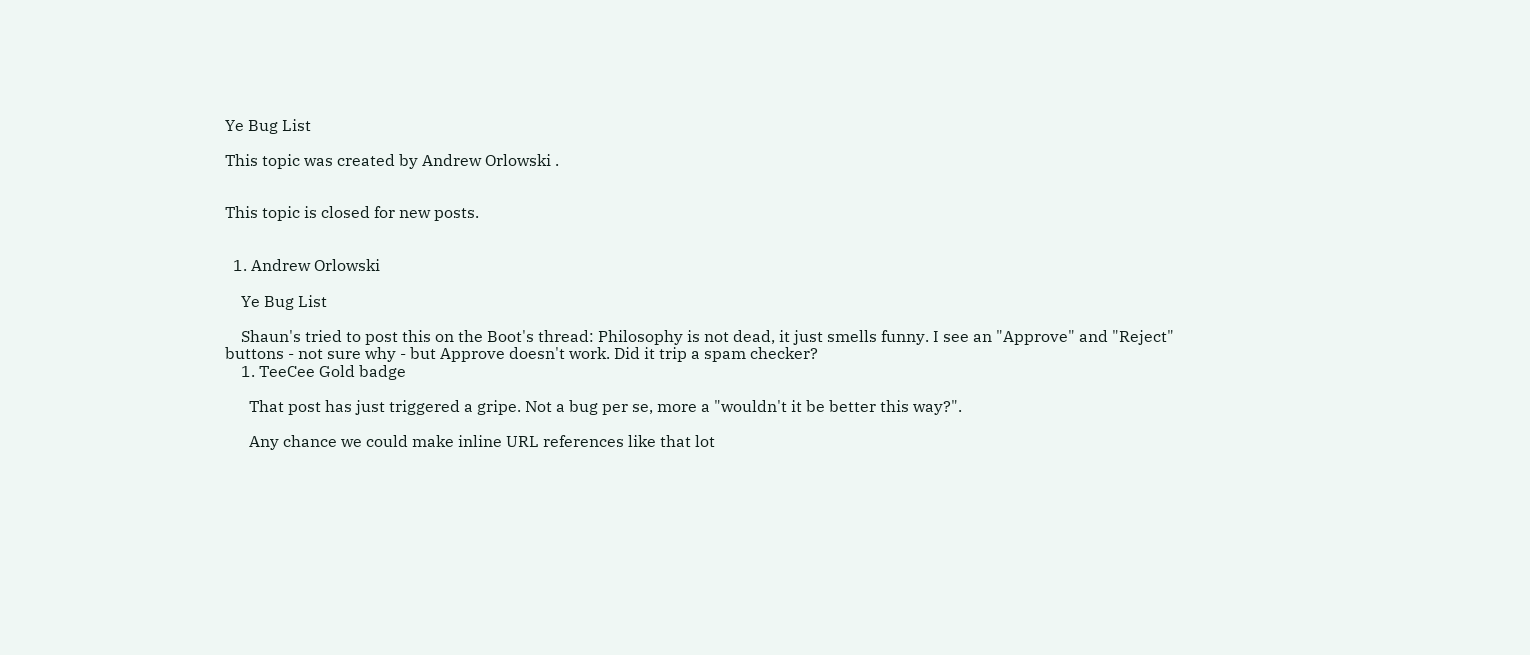Ye Bug List

This topic was created by Andrew Orlowski .


This topic is closed for new posts.


  1. Andrew Orlowski

    Ye Bug List

    Shaun's tried to post this on the Boot's thread: Philosophy is not dead, it just smells funny. I see an "Approve" and "Reject" buttons - not sure why - but Approve doesn't work. Did it trip a spam checker?
    1. TeeCee Gold badge

      That post has just triggered a gripe. Not a bug per se, more a "wouldn't it be better this way?".

      Any chance we could make inline URL references like that lot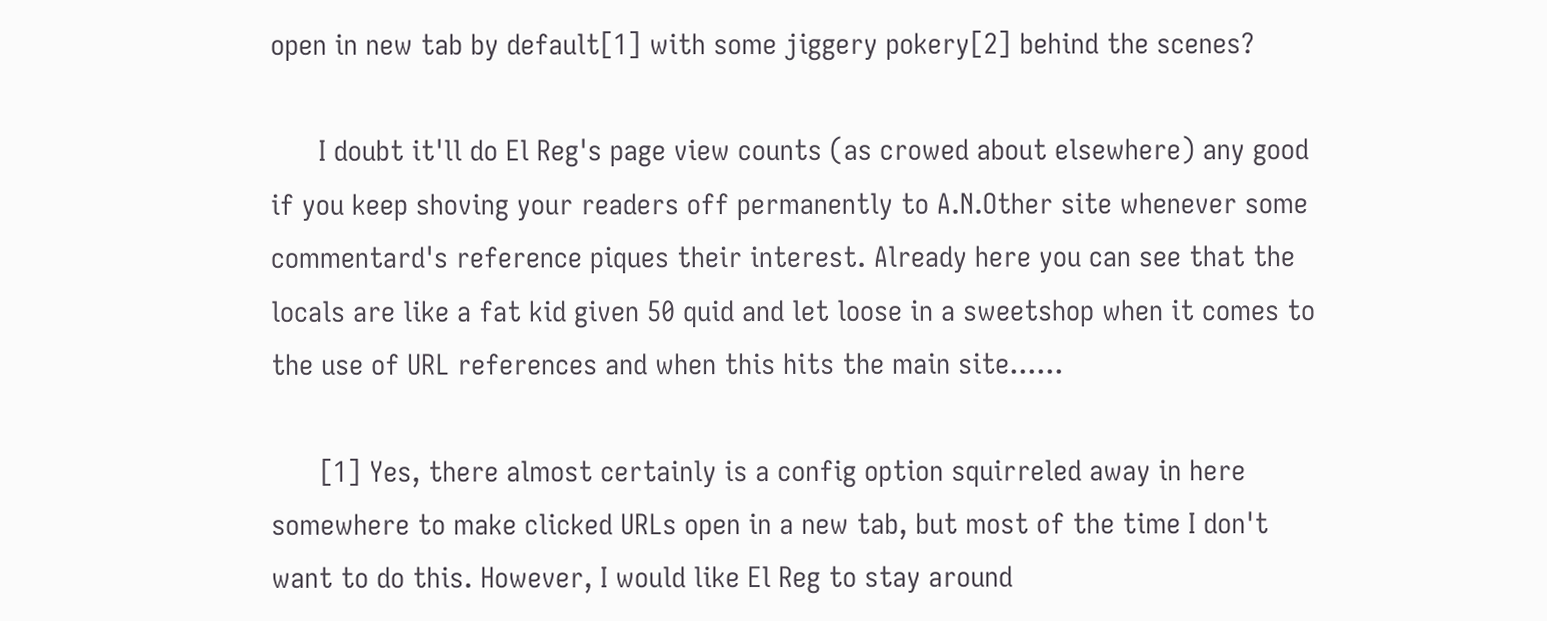open in new tab by default[1] with some jiggery pokery[2] behind the scenes?

      I doubt it'll do El Reg's page view counts (as crowed about elsewhere) any good if you keep shoving your readers off permanently to A.N.Other site whenever some commentard's reference piques their interest. Already here you can see that the locals are like a fat kid given 50 quid and let loose in a sweetshop when it comes to the use of URL references and when this hits the main site......

      [1] Yes, there almost certainly is a config option squirreled away in here somewhere to make clicked URLs open in a new tab, but most of the time I don't want to do this. However, I would like El Reg to stay around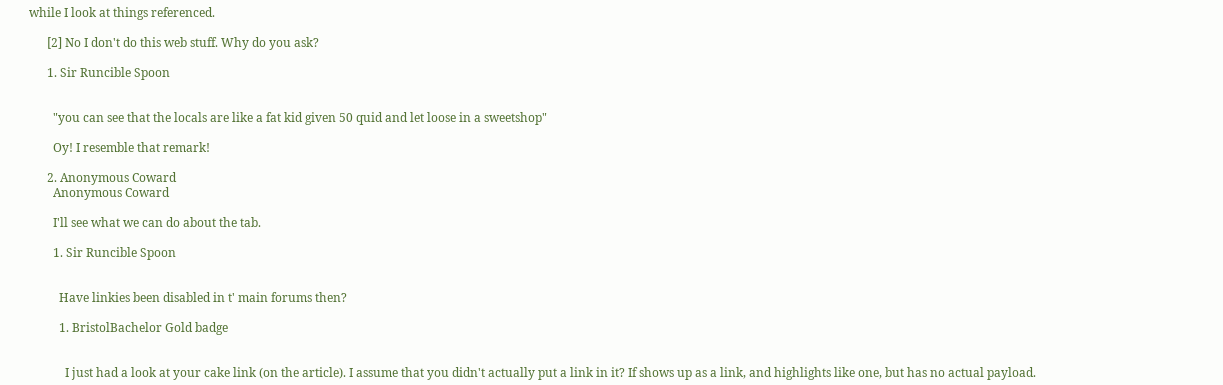while I look at things referenced.

      [2] No I don't do this web stuff. Why do you ask?

      1. Sir Runcible Spoon


        "you can see that the locals are like a fat kid given 50 quid and let loose in a sweetshop"

        Oy! I resemble that remark!

      2. Anonymous Coward
        Anonymous Coward

        I'll see what we can do about the tab.

        1. Sir Runcible Spoon


          Have linkies been disabled in t' main forums then?

          1. BristolBachelor Gold badge


            I just had a look at your cake link (on the article). I assume that you didn't actually put a link in it? If shows up as a link, and highlights like one, but has no actual payload.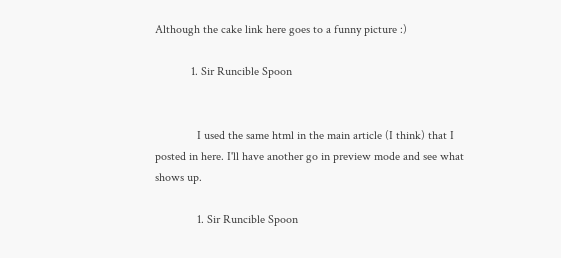Although the cake link here goes to a funny picture :)

            1. Sir Runcible Spoon


              I used the same html in the main article (I think) that I posted in here. I'll have another go in preview mode and see what shows up.

              1. Sir Runcible Spoon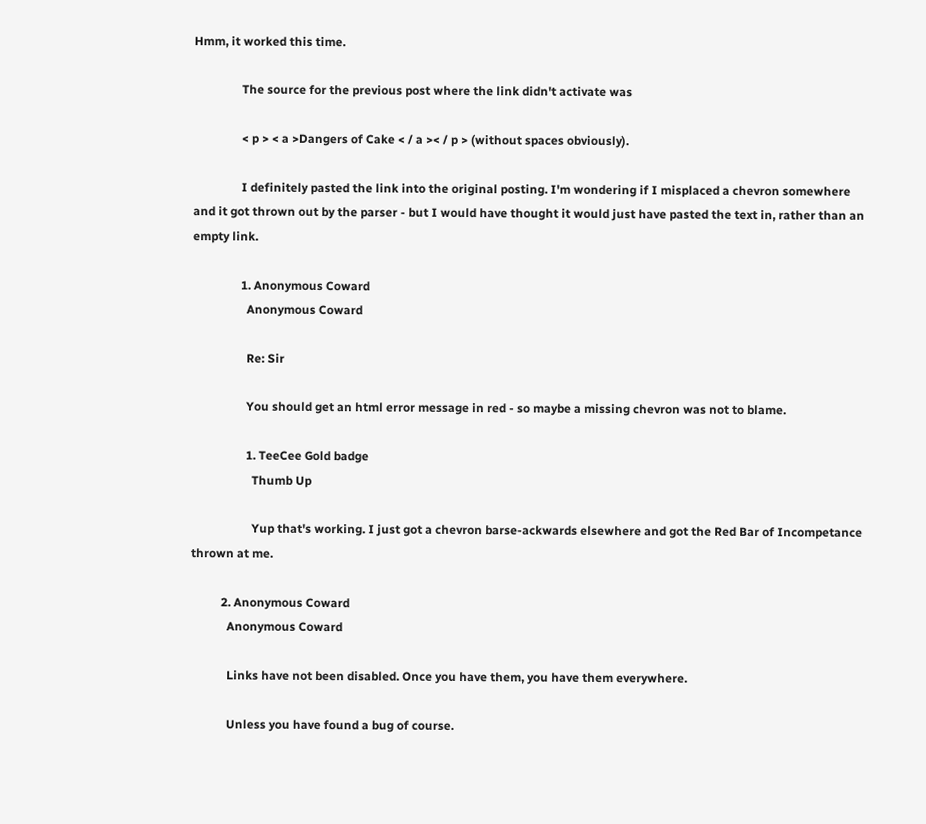Hmm, it worked this time.

                The source for the previous post where the link didn't activate was

                < p > < a >Dangers of Cake < / a >< / p > (without spaces obviously).

                I definitely pasted the link into the original posting. I'm wondering if I misplaced a chevron somewhere and it got thrown out by the parser - but I would have thought it would just have pasted the text in, rather than an empty link.

                1. Anonymous Coward
                  Anonymous Coward

                  Re: Sir

                  You should get an html error message in red - so maybe a missing chevron was not to blame.

                  1. TeeCee Gold badge
                    Thumb Up

                    Yup that's working. I just got a chevron barse-ackwards elsewhere and got the Red Bar of Incompetance thrown at me.

          2. Anonymous Coward
            Anonymous Coward

            Links have not been disabled. Once you have them, you have them everywhere.

            Unless you have found a bug of course.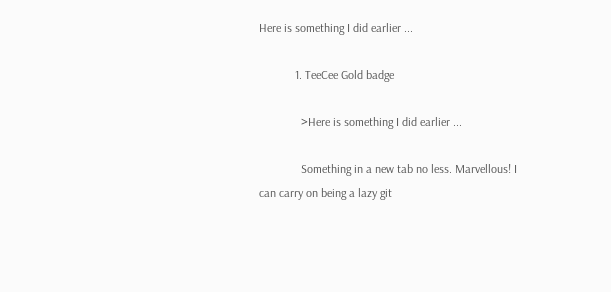Here is something I did earlier ...

            1. TeeCee Gold badge

              >Here is something I did earlier ...

              Something in a new tab no less. Marvellous! I can carry on being a lazy git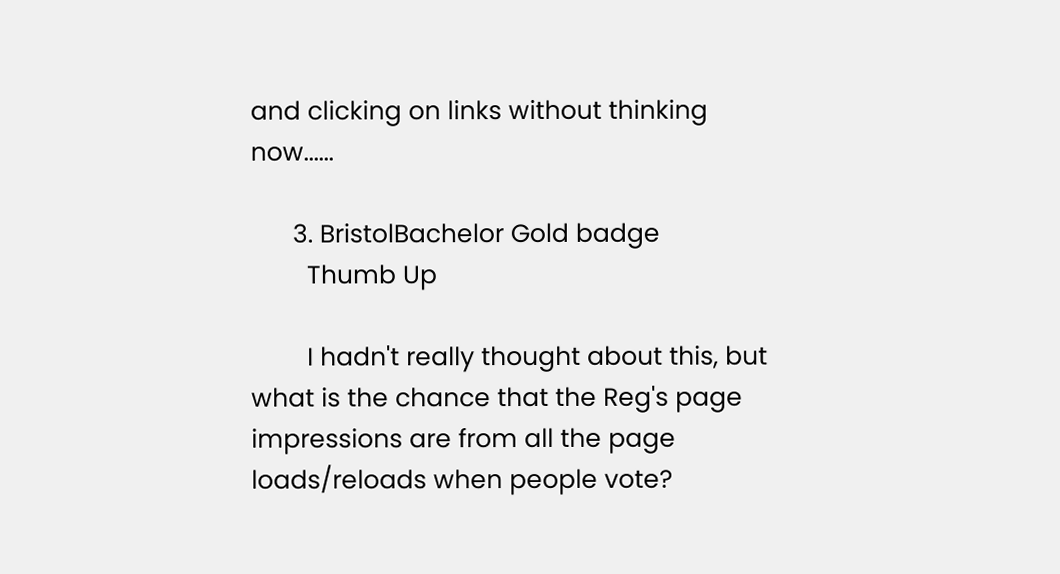and clicking on links without thinking now......

      3. BristolBachelor Gold badge
        Thumb Up

        I hadn't really thought about this, but what is the chance that the Reg's page impressions are from all the page loads/reloads when people vote?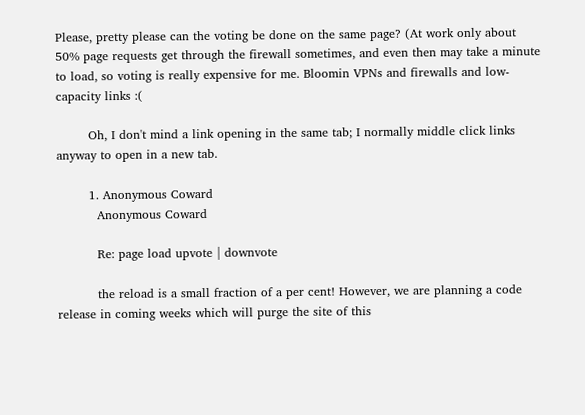Please, pretty please can the voting be done on the same page? (At work only about 50% page requests get through the firewall sometimes, and even then may take a minute to load, so voting is really expensive for me. Bloomin VPNs and firewalls and low-capacity links :(

        Oh, I don't mind a link opening in the same tab; I normally middle click links anyway to open in a new tab.

        1. Anonymous Coward
          Anonymous Coward

          Re: page load upvote | downvote

          the reload is a small fraction of a per cent! However, we are planning a code release in coming weeks which will purge the site of this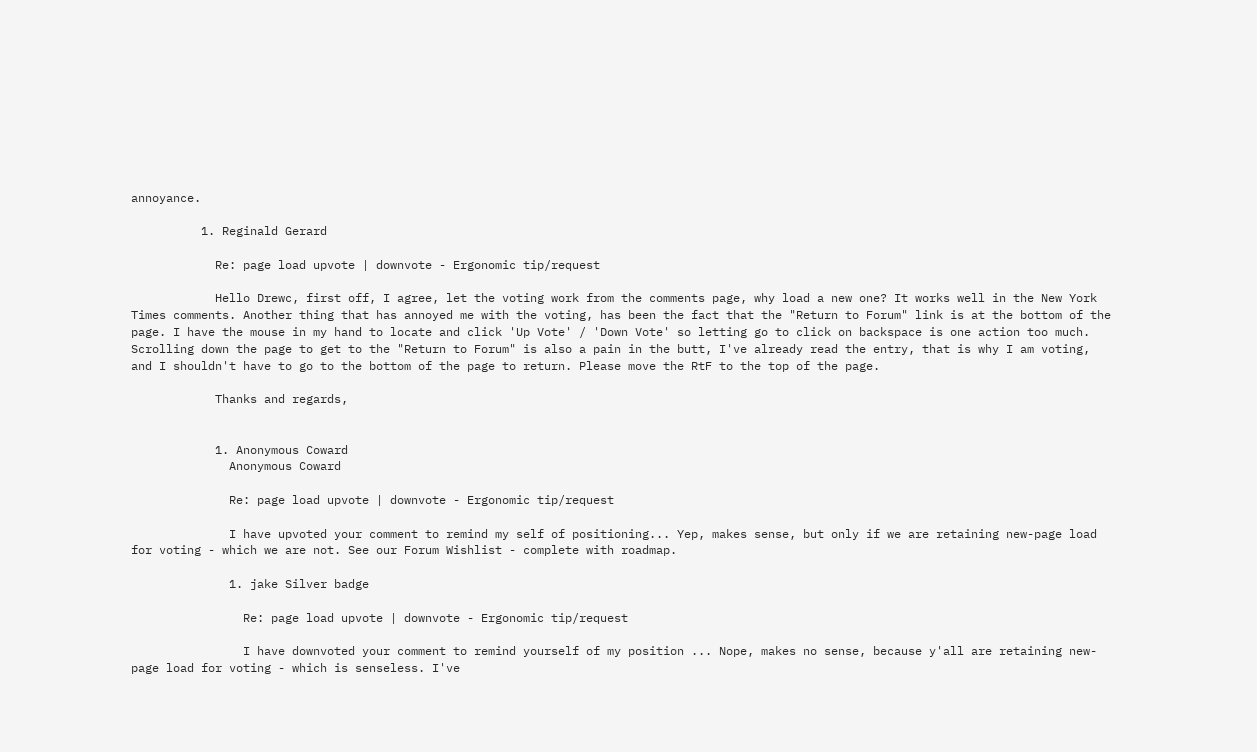annoyance.

          1. Reginald Gerard

            Re: page load upvote | downvote - Ergonomic tip/request

            Hello Drewc, first off, I agree, let the voting work from the comments page, why load a new one? It works well in the New York Times comments. Another thing that has annoyed me with the voting, has been the fact that the "Return to Forum" link is at the bottom of the page. I have the mouse in my hand to locate and click 'Up Vote' / 'Down Vote' so letting go to click on backspace is one action too much. Scrolling down the page to get to the "Return to Forum" is also a pain in the butt, I've already read the entry, that is why I am voting, and I shouldn't have to go to the bottom of the page to return. Please move the RtF to the top of the page.

            Thanks and regards,


            1. Anonymous Coward
              Anonymous Coward

              Re: page load upvote | downvote - Ergonomic tip/request

              I have upvoted your comment to remind my self of positioning... Yep, makes sense, but only if we are retaining new-page load for voting - which we are not. See our Forum Wishlist - complete with roadmap.

              1. jake Silver badge

                Re: page load upvote | downvote - Ergonomic tip/request

                I have downvoted your comment to remind yourself of my position ... Nope, makes no sense, because y'all are retaining new-page load for voting - which is senseless. I've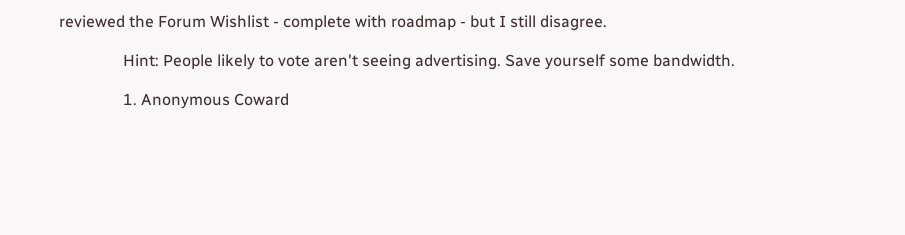reviewed the Forum Wishlist - complete with roadmap - but I still disagree.

                Hint: People likely to vote aren't seeing advertising. Save yourself some bandwidth.

                1. Anonymous Coward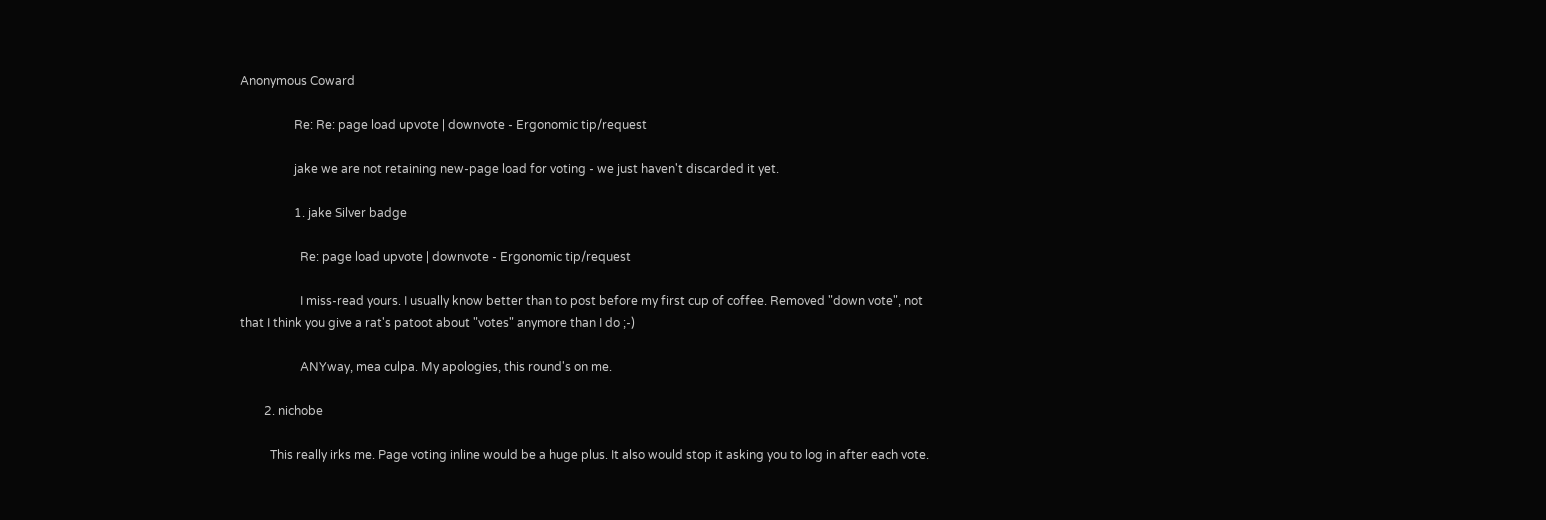Anonymous Coward

                  Re: Re: page load upvote | downvote - Ergonomic tip/request

                  jake we are not retaining new-page load for voting - we just haven't discarded it yet.

                  1. jake Silver badge

                    Re: page load upvote | downvote - Ergonomic tip/request

                    I miss-read yours. I usually know better than to post before my first cup of coffee. Removed "down vote", not that I think you give a rat's patoot about "votes" anymore than I do ;-)

                    ANYway, mea culpa. My apologies, this round's on me.

        2. nichobe

          This really irks me. Page voting inline would be a huge plus. It also would stop it asking you to log in after each vote.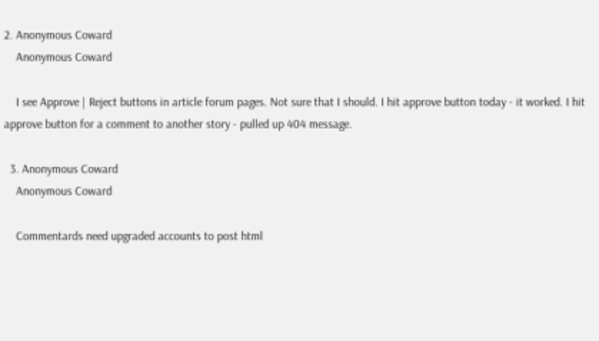2. Anonymous Coward
    Anonymous Coward

    I see Approve | Reject buttons in article forum pages. Not sure that I should. I hit approve button today - it worked. I hit approve button for a comment to another story - pulled up 404 message.

  3. Anonymous Coward
    Anonymous Coward

    Commentards need upgraded accounts to post html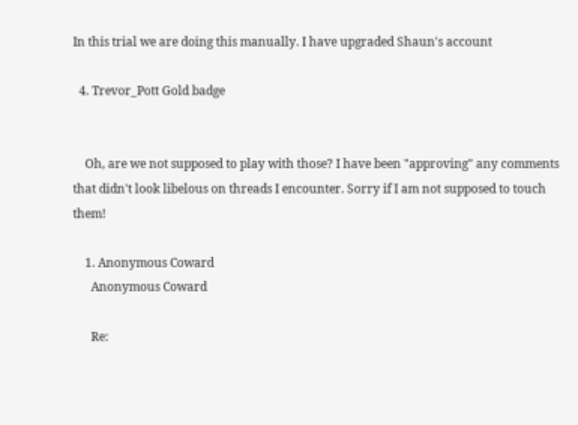In this trial we are doing this manually. I have upgraded Shaun's account

  4. Trevor_Pott Gold badge


    Oh, are we not supposed to play with those? I have been "approving" any comments that didn't look libelous on threads I encounter. Sorry if I am not supposed to touch them!

    1. Anonymous Coward
      Anonymous Coward

      Re: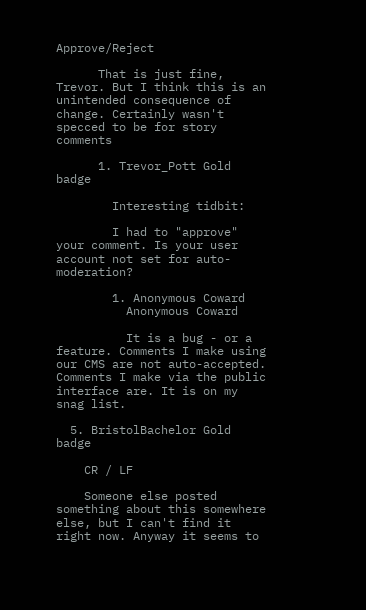Approve/Reject

      That is just fine, Trevor. But I think this is an unintended consequence of change. Certainly wasn't specced to be for story comments

      1. Trevor_Pott Gold badge

        Interesting tidbit:

        I had to "approve" your comment. Is your user account not set for auto-moderation?

        1. Anonymous Coward
          Anonymous Coward

          It is a bug - or a feature. Comments I make using our CMS are not auto-accepted. Comments I make via the public interface are. It is on my snag list.

  5. BristolBachelor Gold badge

    CR / LF

    Someone else posted something about this somewhere else, but I can't find it right now. Anyway it seems to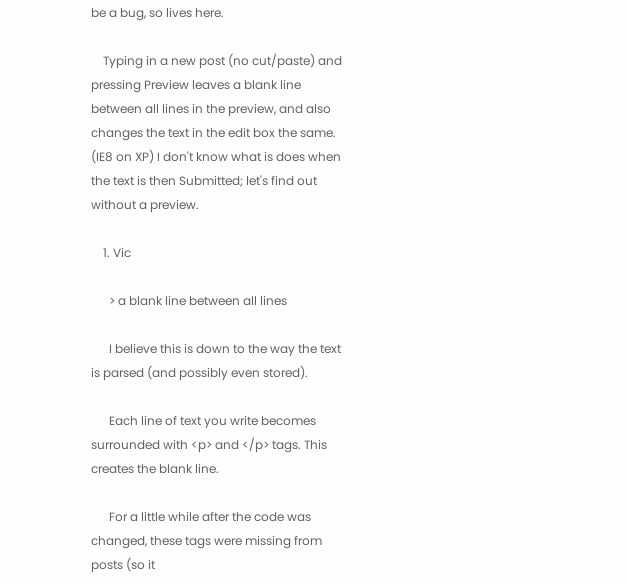be a bug, so lives here.

    Typing in a new post (no cut/paste) and pressing Preview leaves a blank line between all lines in the preview, and also changes the text in the edit box the same. (IE8 on XP) I don't know what is does when the text is then Submitted; let's find out without a preview.

    1. Vic

      > a blank line between all lines

      I believe this is down to the way the text is parsed (and possibly even stored).

      Each line of text you write becomes surrounded with <p> and </p> tags. This creates the blank line.

      For a little while after the code was changed, these tags were missing from posts (so it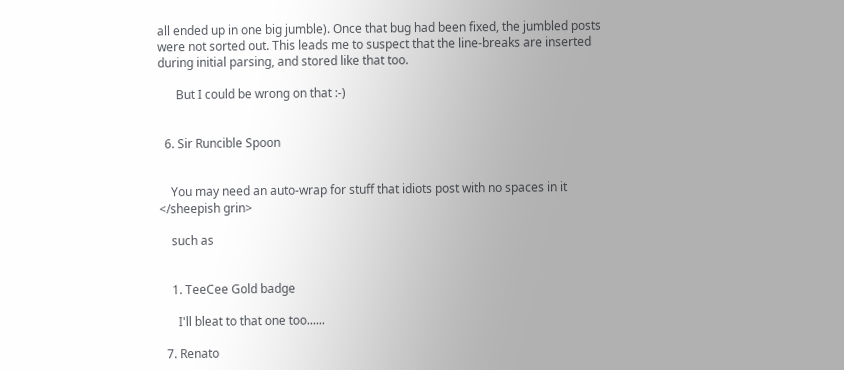all ended up in one big jumble). Once that bug had been fixed, the jumbled posts were not sorted out. This leads me to suspect that the line-breaks are inserted during initial parsing, and stored like that too.

      But I could be wrong on that :-)


  6. Sir Runcible Spoon


    You may need an auto-wrap for stuff that idiots post with no spaces in it </sheepish grin>

    such as


    1. TeeCee Gold badge

      I'll bleat to that one too......

  7. Renato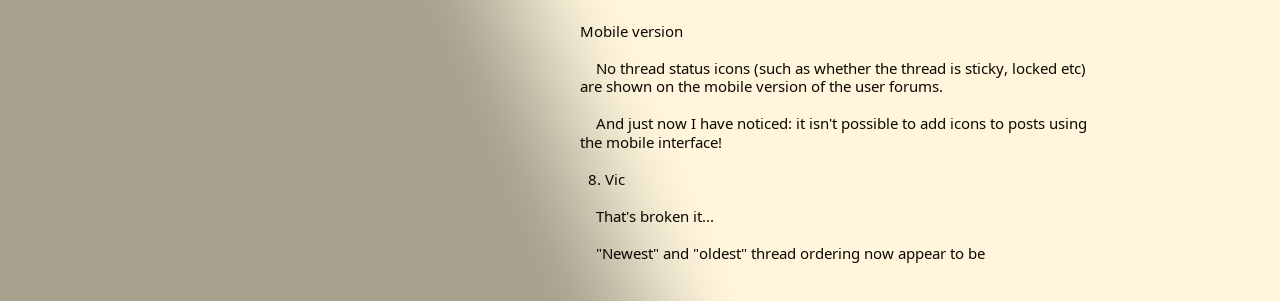Mobile version

    No thread status icons (such as whether the thread is sticky, locked etc) are shown on the mobile version of the user forums.

    And just now I have noticed: it isn't possible to add icons to posts using the mobile interface!

  8. Vic

    That's broken it...

    "Newest" and "oldest" thread ordering now appear to be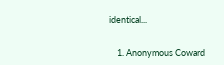identical...


    1. Anonymous Coward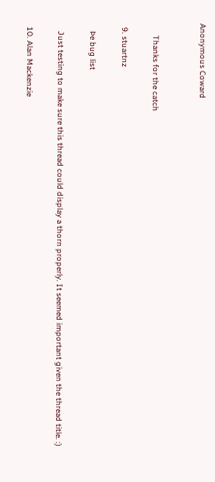Anonymous Coward


      Thanks for the catch

  9. stuartnz

    Þe bug list

    Just testing to make sure this thread could display a thorn properly. It seemed important given the thread title. :)

  10. Alan Mackenzie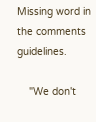Missing word in the comments guidelines.

    "We don't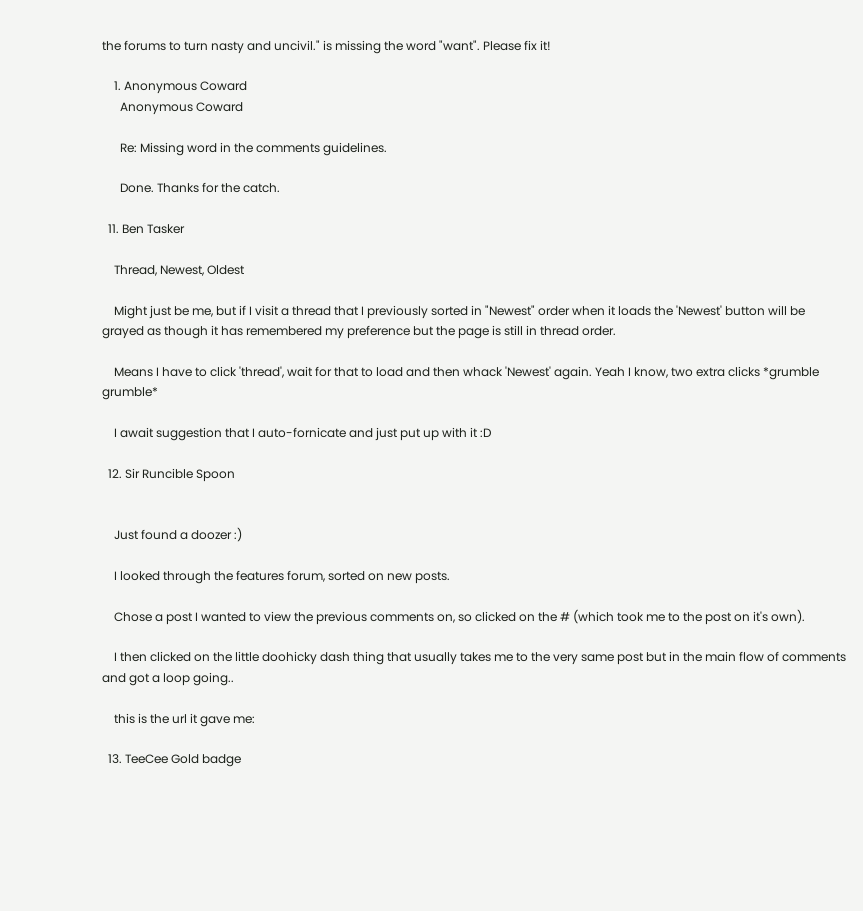the forums to turn nasty and uncivil." is missing the word "want". Please fix it!

    1. Anonymous Coward
      Anonymous Coward

      Re: Missing word in the comments guidelines.

      Done. Thanks for the catch.

  11. Ben Tasker

    Thread, Newest, Oldest

    Might just be me, but if I visit a thread that I previously sorted in "Newest" order when it loads the 'Newest' button will be grayed as though it has remembered my preference but the page is still in thread order.

    Means I have to click 'thread', wait for that to load and then whack 'Newest' again. Yeah I know, two extra clicks *grumble grumble*

    I await suggestion that I auto-fornicate and just put up with it :D

  12. Sir Runcible Spoon


    Just found a doozer :)

    I looked through the features forum, sorted on new posts.

    Chose a post I wanted to view the previous comments on, so clicked on the # (which took me to the post on it's own).

    I then clicked on the little doohicky dash thing that usually takes me to the very same post but in the main flow of comments and got a loop going..

    this is the url it gave me:

  13. TeeCee Gold badge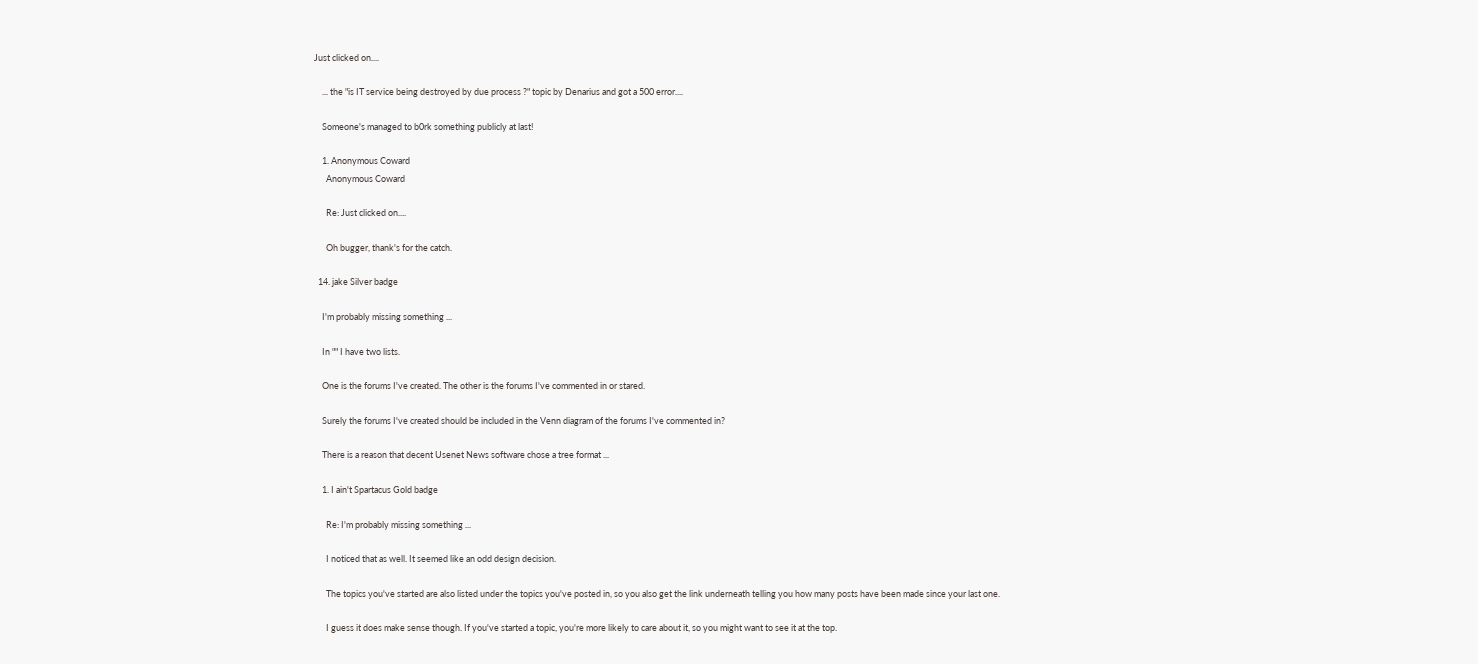Just clicked on....

    ... the "is IT service being destroyed by due process ?" topic by Denarius and got a 500 error....

    Someone's managed to b0rk something publicly at last!

    1. Anonymous Coward
      Anonymous Coward

      Re: Just clicked on....

      Oh bugger, thank's for the catch.

  14. jake Silver badge

    I'm probably missing something ...

    In "" I have two lists.

    One is the forums I've created. The other is the forums I've commented in or stared.

    Surely the forums I've created should be included in the Venn diagram of the forums I've commented in?

    There is a reason that decent Usenet News software chose a tree format ...

    1. I ain't Spartacus Gold badge

      Re: I'm probably missing something ...

      I noticed that as well. It seemed like an odd design decision.

      The topics you've started are also listed under the topics you've posted in, so you also get the link underneath telling you how many posts have been made since your last one.

      I guess it does make sense though. If you've started a topic, you're more likely to care about it, so you might want to see it at the top.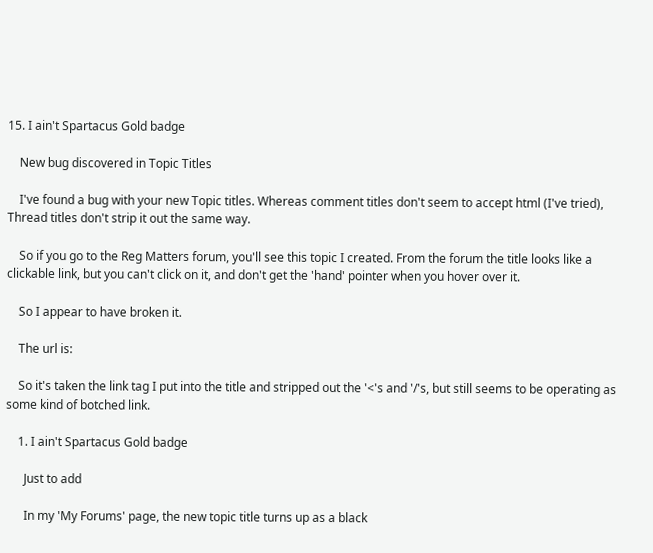15. I ain't Spartacus Gold badge

    New bug discovered in Topic Titles

    I've found a bug with your new Topic titles. Whereas comment titles don't seem to accept html (I've tried), Thread titles don't strip it out the same way.

    So if you go to the Reg Matters forum, you'll see this topic I created. From the forum the title looks like a clickable link, but you can't click on it, and don't get the 'hand' pointer when you hover over it.

    So I appear to have broken it.

    The url is:

    So it's taken the link tag I put into the title and stripped out the '<'s and '/'s, but still seems to be operating as some kind of botched link.

    1. I ain't Spartacus Gold badge

      Just to add

      In my 'My Forums' page, the new topic title turns up as a black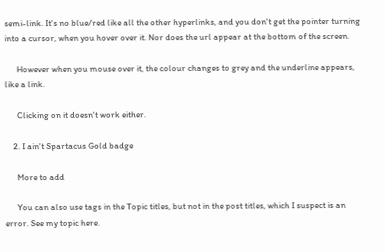semi-link. It's no blue/red like all the other hyperlinks, and you don't get the pointer turning into a cursor, when you hover over it. Nor does the url appear at the bottom of the screen.

      However when you mouse over it, the colour changes to grey and the underline appears, like a link.

      Clicking on it doesn't work either.

    2. I ain't Spartacus Gold badge

      More to add

      You can also use tags in the Topic titles, but not in the post titles, which I suspect is an error. See my topic here.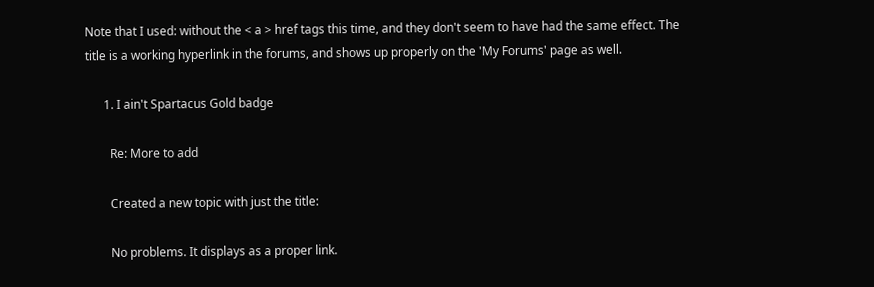Note that I used: without the < a > href tags this time, and they don't seem to have had the same effect. The title is a working hyperlink in the forums, and shows up properly on the 'My Forums' page as well.

      1. I ain't Spartacus Gold badge

        Re: More to add

        Created a new topic with just the title:

        No problems. It displays as a proper link.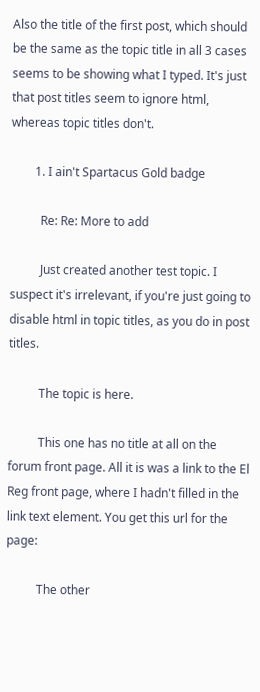Also the title of the first post, which should be the same as the topic title in all 3 cases seems to be showing what I typed. It's just that post titles seem to ignore html, whereas topic titles don't.

        1. I ain't Spartacus Gold badge

          Re: Re: More to add

          Just created another test topic. I suspect it's irrelevant, if you're just going to disable html in topic titles, as you do in post titles.

          The topic is here.

          This one has no title at all on the forum front page. All it is was a link to the El Reg front page, where I hadn't filled in the link text element. You get this url for the page:

          The other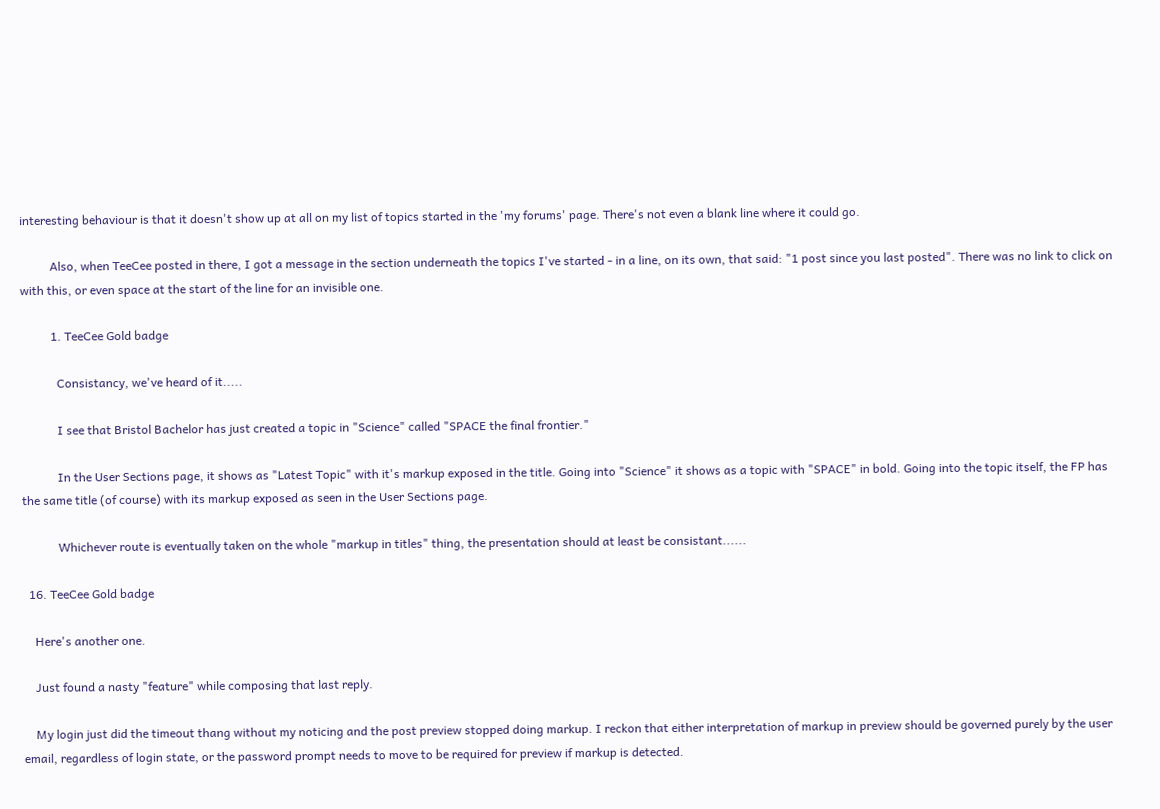interesting behaviour is that it doesn't show up at all on my list of topics started in the 'my forums' page. There's not even a blank line where it could go.

          Also, when TeeCee posted in there, I got a message in the section underneath the topics I've started - in a line, on its own, that said: "1 post since you last posted". There was no link to click on with this, or even space at the start of the line for an invisible one.

          1. TeeCee Gold badge

            Consistancy, we've heard of it.....

            I see that Bristol Bachelor has just created a topic in "Science" called "SPACE the final frontier."

            In the User Sections page, it shows as "Latest Topic" with it's markup exposed in the title. Going into "Science" it shows as a topic with "SPACE" in bold. Going into the topic itself, the FP has the same title (of course) with its markup exposed as seen in the User Sections page.

            Whichever route is eventually taken on the whole "markup in titles" thing, the presentation should at least be consistant......

  16. TeeCee Gold badge

    Here's another one.

    Just found a nasty "feature" while composing that last reply.

    My login just did the timeout thang without my noticing and the post preview stopped doing markup. I reckon that either interpretation of markup in preview should be governed purely by the user email, regardless of login state, or the password prompt needs to move to be required for preview if markup is detected.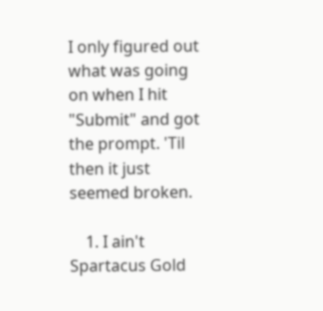I only figured out what was going on when I hit "Submit" and got the prompt. 'Til then it just seemed broken.

    1. I ain't Spartacus Gold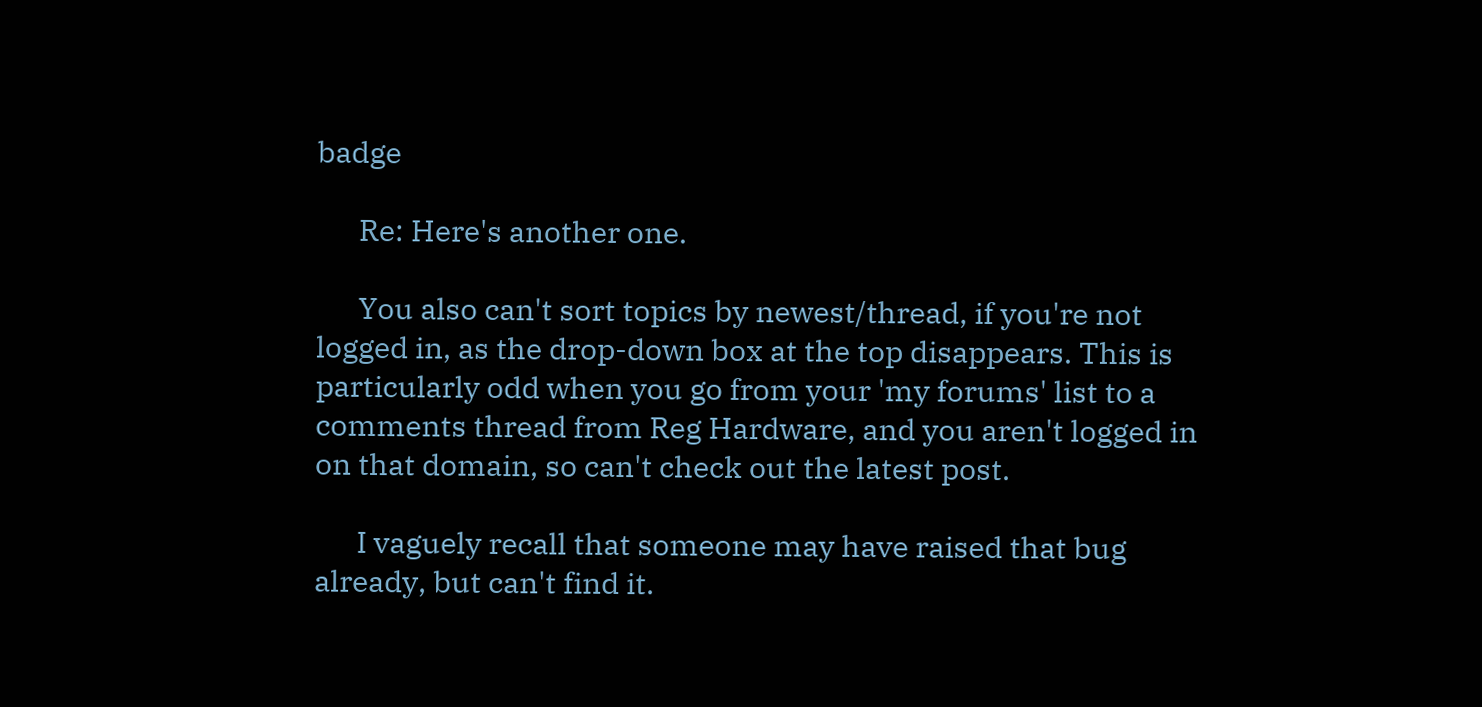badge

      Re: Here's another one.

      You also can't sort topics by newest/thread, if you're not logged in, as the drop-down box at the top disappears. This is particularly odd when you go from your 'my forums' list to a comments thread from Reg Hardware, and you aren't logged in on that domain, so can't check out the latest post.

      I vaguely recall that someone may have raised that bug already, but can't find it.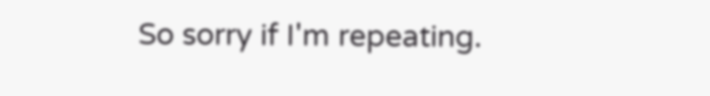So sorry if I'm repeating.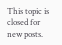This topic is closed for new posts.